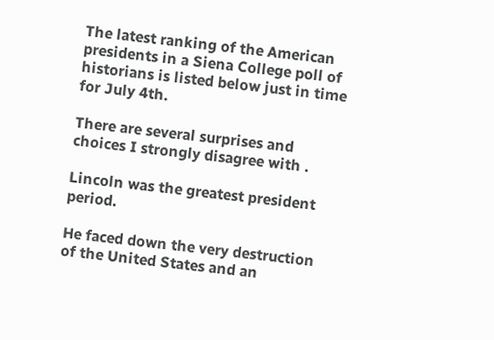The latest ranking of the American presidents in a Siena College poll of historians is listed below just in time for July 4th.

There are several surprises and choices I strongly disagree with .

Lincoln was the greatest president period.

He faced down the very destruction of the United States and an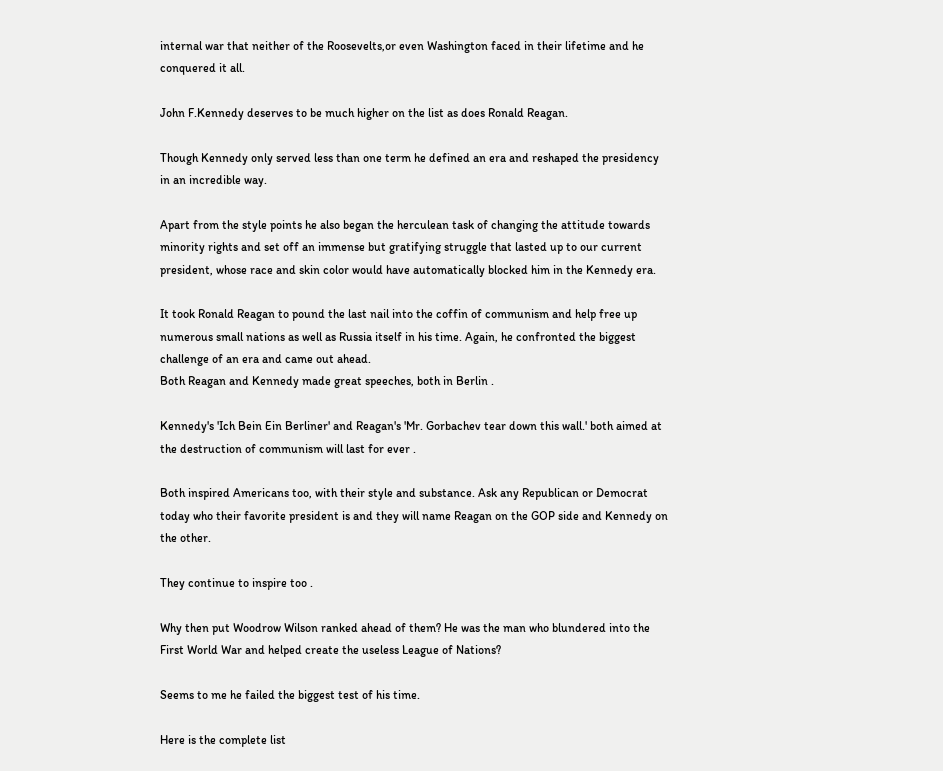internal war that neither of the Roosevelts,or even Washington faced in their lifetime and he conquered it all.

John F.Kennedy deserves to be much higher on the list as does Ronald Reagan.

Though Kennedy only served less than one term he defined an era and reshaped the presidency in an incredible way.

Apart from the style points he also began the herculean task of changing the attitude towards minority rights and set off an immense but gratifying struggle that lasted up to our current president, whose race and skin color would have automatically blocked him in the Kennedy era.

It took Ronald Reagan to pound the last nail into the coffin of communism and help free up numerous small nations as well as Russia itself in his time. Again, he confronted the biggest challenge of an era and came out ahead.
Both Reagan and Kennedy made great speeches, both in Berlin .

Kennedy's 'Ich Bein Ein Berliner' and Reagan's 'Mr. Gorbachev tear down this wall.' both aimed at the destruction of communism will last for ever .

Both inspired Americans too, with their style and substance. Ask any Republican or Democrat today who their favorite president is and they will name Reagan on the GOP side and Kennedy on the other.

They continue to inspire too .

Why then put Woodrow Wilson ranked ahead of them? He was the man who blundered into the First World War and helped create the useless League of Nations?

Seems to me he failed the biggest test of his time.

Here is the complete list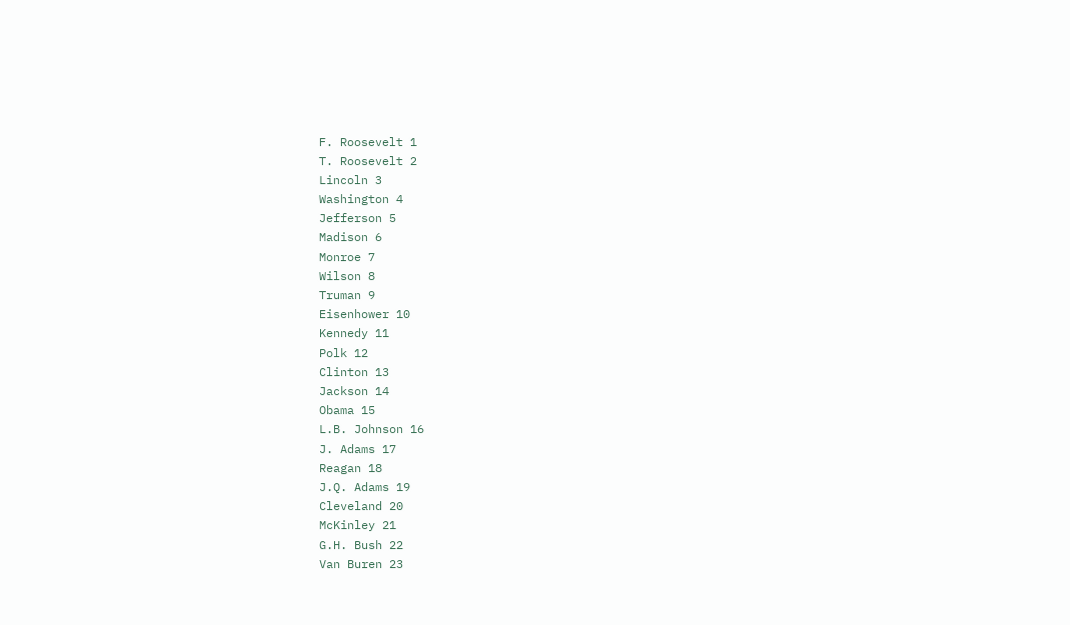F. Roosevelt 1
T. Roosevelt 2
Lincoln 3
Washington 4
Jefferson 5
Madison 6
Monroe 7
Wilson 8
Truman 9
Eisenhower 10
Kennedy 11
Polk 12
Clinton 13
Jackson 14
Obama 15
L.B. Johnson 16
J. Adams 17
Reagan 18
J.Q. Adams 19
Cleveland 20
McKinley 21
G.H. Bush 22
Van Buren 23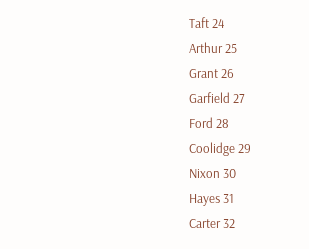Taft 24
Arthur 25
Grant 26
Garfield 27
Ford 28
Coolidge 29
Nixon 30
Hayes 31
Carter 32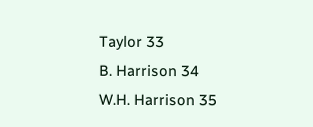Taylor 33
B. Harrison 34
W.H. Harrison 35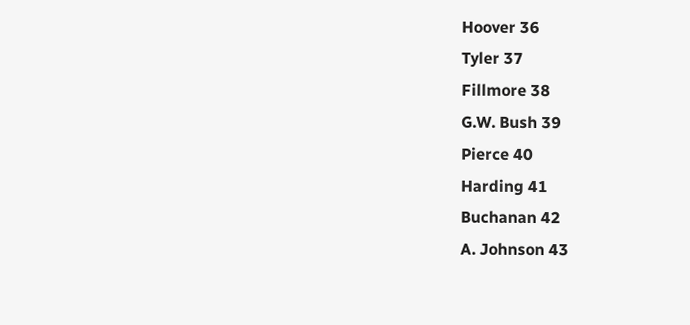Hoover 36
Tyler 37
Fillmore 38
G.W. Bush 39
Pierce 40
Harding 41
Buchanan 42
A. Johnson 43